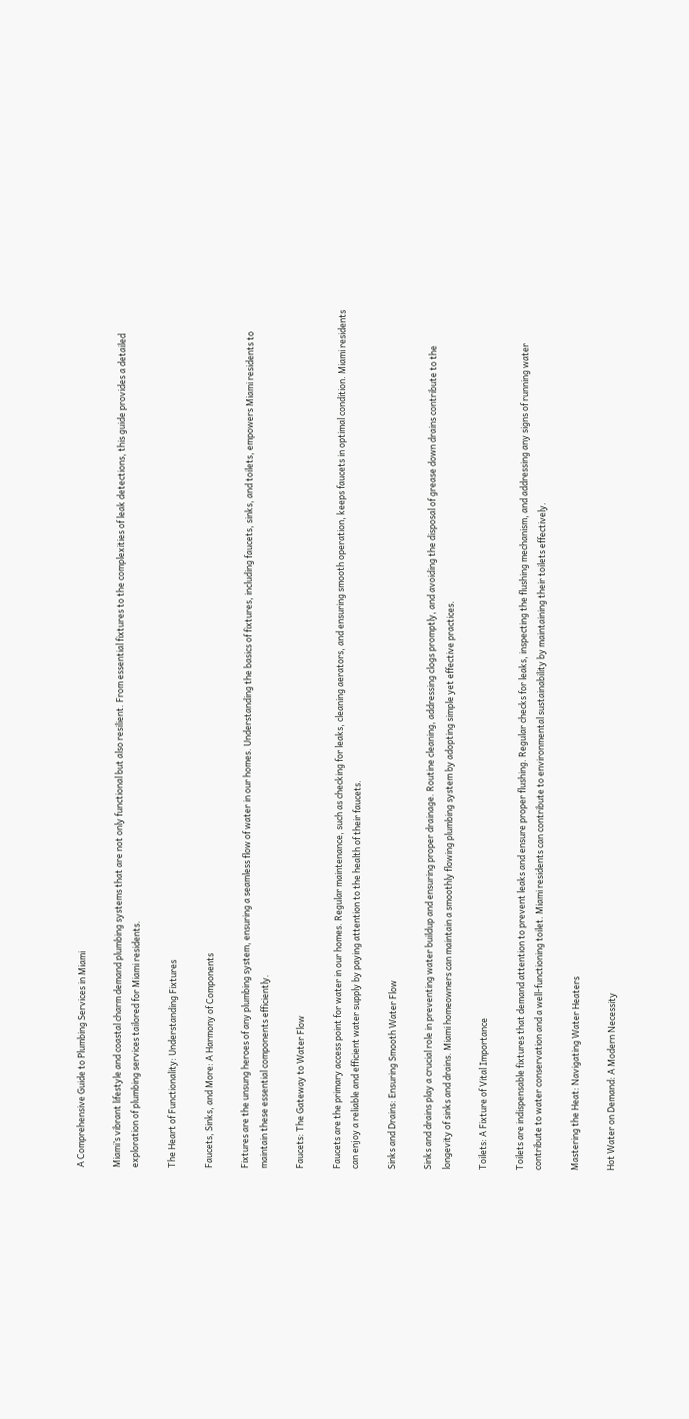A Comprehensive Guide to Plumbing Services in Miami

Miami’s vibrant lifestyle and coastal charm demand plumbing systems that are not only functional but also resilient. From essential fixtures to the complexities of leak detections, this guide provides a detailed exploration of plumbing services tailored for Miami residents.

The Heart of Functionality: Understanding Fixtures

Faucets, Sinks, and More: A Harmony of Components

Fixtures are the unsung heroes of any plumbing system, ensuring a seamless flow of water in our homes. Understanding the basics of fixtures, including faucets, sinks, and toilets, empowers Miami residents to maintain these essential components efficiently.

Faucets: The Gateway to Water Flow

Faucets are the primary access point for water in our homes. Regular maintenance, such as checking for leaks, cleaning aerators, and ensuring smooth operation, keeps faucets in optimal condition. Miami residents can enjoy a reliable and efficient water supply by paying attention to the health of their faucets.

Sinks and Drains: Ensuring Smooth Water Flow

Sinks and drains play a crucial role in preventing water buildup and ensuring proper drainage. Routine cleaning, addressing clogs promptly, and avoiding the disposal of grease down drains contribute to the longevity of sinks and drains. Miami homeowners can maintain a smoothly flowing plumbing system by adopting simple yet effective practices.

Toilets: A Fixture of Vital Importance

Toilets are indispensable fixtures that demand attention to prevent leaks and ensure proper flushing. Regular checks for leaks, inspecting the flushing mechanism, and addressing any signs of running water contribute to water conservation and a well-functioning toilet. Miami residents can contribute to environmental sustainability by maintaining their toilets effectively.

Mastering the Heat: Navigating Water Heaters

Hot Water on Demand: A Modern Necessity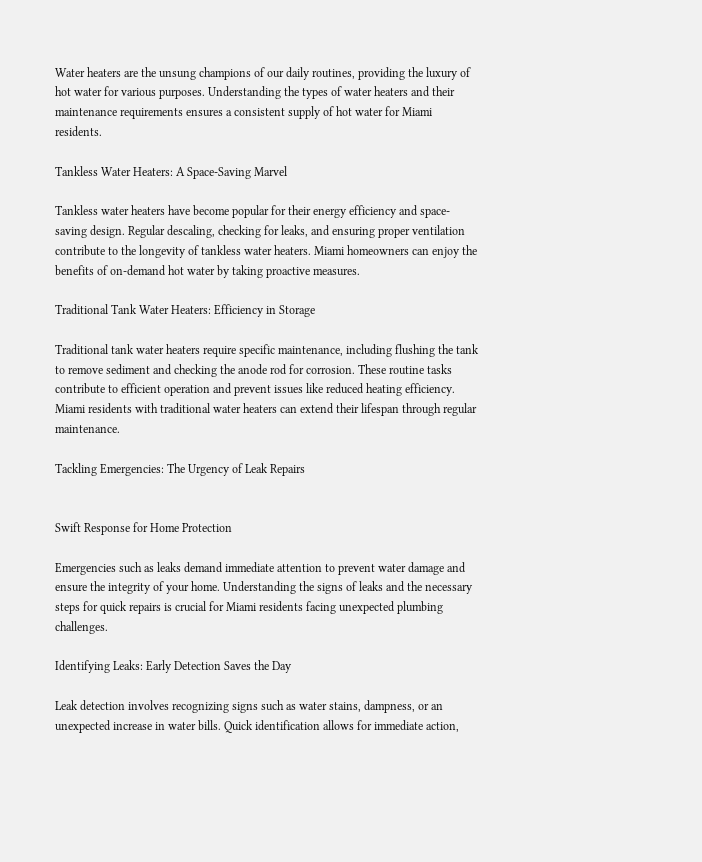Water heaters are the unsung champions of our daily routines, providing the luxury of hot water for various purposes. Understanding the types of water heaters and their maintenance requirements ensures a consistent supply of hot water for Miami residents.

Tankless Water Heaters: A Space-Saving Marvel

Tankless water heaters have become popular for their energy efficiency and space-saving design. Regular descaling, checking for leaks, and ensuring proper ventilation contribute to the longevity of tankless water heaters. Miami homeowners can enjoy the benefits of on-demand hot water by taking proactive measures.

Traditional Tank Water Heaters: Efficiency in Storage

Traditional tank water heaters require specific maintenance, including flushing the tank to remove sediment and checking the anode rod for corrosion. These routine tasks contribute to efficient operation and prevent issues like reduced heating efficiency. Miami residents with traditional water heaters can extend their lifespan through regular maintenance.

Tackling Emergencies: The Urgency of Leak Repairs


Swift Response for Home Protection

Emergencies such as leaks demand immediate attention to prevent water damage and ensure the integrity of your home. Understanding the signs of leaks and the necessary steps for quick repairs is crucial for Miami residents facing unexpected plumbing challenges.

Identifying Leaks: Early Detection Saves the Day

Leak detection involves recognizing signs such as water stains, dampness, or an unexpected increase in water bills. Quick identification allows for immediate action,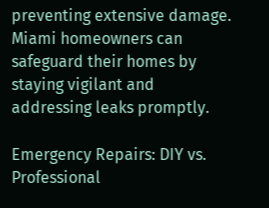preventing extensive damage. Miami homeowners can safeguard their homes by staying vigilant and addressing leaks promptly.

Emergency Repairs: DIY vs. Professional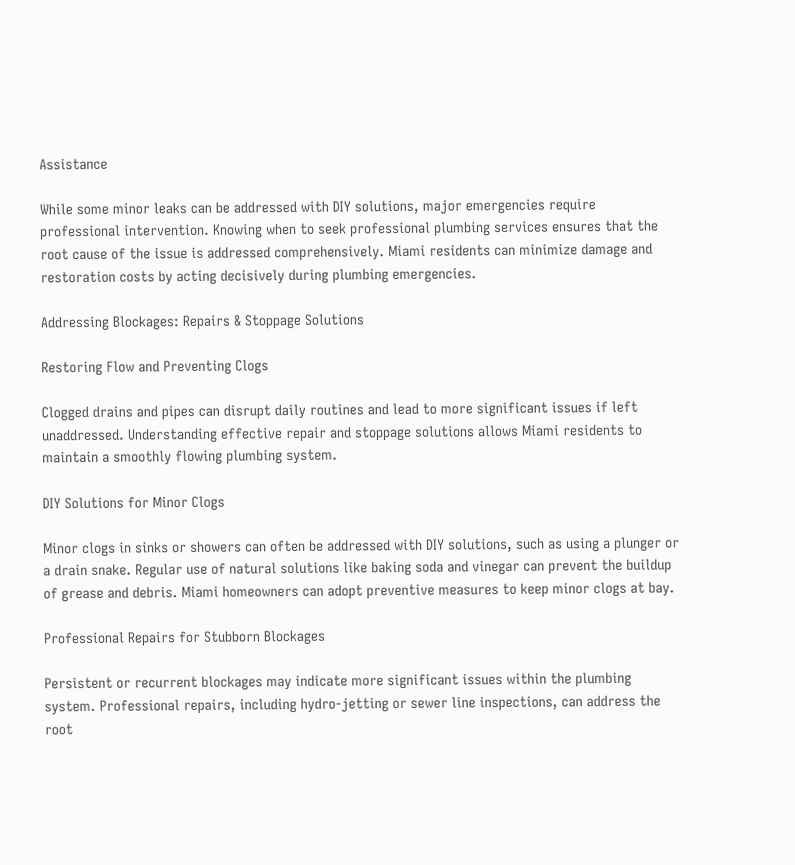Assistance

While some minor leaks can be addressed with DIY solutions, major emergencies require professional intervention. Knowing when to seek professional plumbing services ensures that the root cause of the issue is addressed comprehensively. Miami residents can minimize damage and restoration costs by acting decisively during plumbing emergencies.

Addressing Blockages: Repairs & Stoppage Solutions

Restoring Flow and Preventing Clogs

Clogged drains and pipes can disrupt daily routines and lead to more significant issues if left unaddressed. Understanding effective repair and stoppage solutions allows Miami residents to maintain a smoothly flowing plumbing system.

DIY Solutions for Minor Clogs

Minor clogs in sinks or showers can often be addressed with DIY solutions, such as using a plunger or a drain snake. Regular use of natural solutions like baking soda and vinegar can prevent the buildup of grease and debris. Miami homeowners can adopt preventive measures to keep minor clogs at bay.

Professional Repairs for Stubborn Blockages

Persistent or recurrent blockages may indicate more significant issues within the plumbing system. Professional repairs, including hydro-jetting or sewer line inspections, can address the root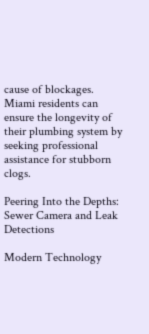cause of blockages. Miami residents can ensure the longevity of their plumbing system by seeking professional assistance for stubborn clogs.

Peering Into the Depths: Sewer Camera and Leak Detections

Modern Technology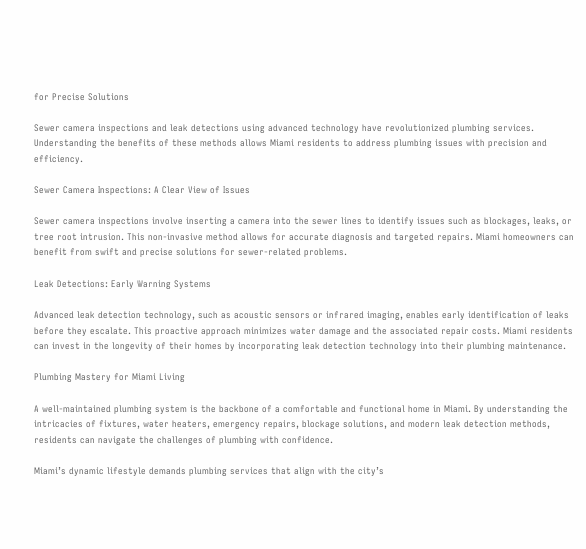for Precise Solutions

Sewer camera inspections and leak detections using advanced technology have revolutionized plumbing services. Understanding the benefits of these methods allows Miami residents to address plumbing issues with precision and efficiency.

Sewer Camera Inspections: A Clear View of Issues

Sewer camera inspections involve inserting a camera into the sewer lines to identify issues such as blockages, leaks, or tree root intrusion. This non-invasive method allows for accurate diagnosis and targeted repairs. Miami homeowners can benefit from swift and precise solutions for sewer-related problems.

Leak Detections: Early Warning Systems

Advanced leak detection technology, such as acoustic sensors or infrared imaging, enables early identification of leaks before they escalate. This proactive approach minimizes water damage and the associated repair costs. Miami residents can invest in the longevity of their homes by incorporating leak detection technology into their plumbing maintenance.

Plumbing Mastery for Miami Living

A well-maintained plumbing system is the backbone of a comfortable and functional home in Miami. By understanding the intricacies of fixtures, water heaters, emergency repairs, blockage solutions, and modern leak detection methods, residents can navigate the challenges of plumbing with confidence.

Miami’s dynamic lifestyle demands plumbing services that align with the city’s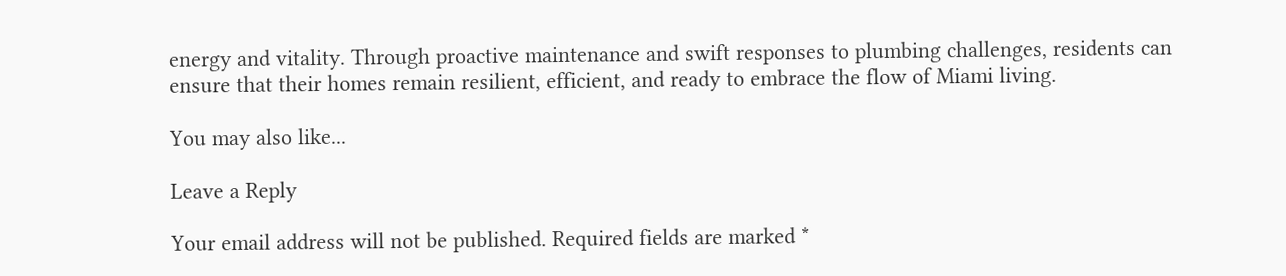energy and vitality. Through proactive maintenance and swift responses to plumbing challenges, residents can ensure that their homes remain resilient, efficient, and ready to embrace the flow of Miami living.

You may also like...

Leave a Reply

Your email address will not be published. Required fields are marked *